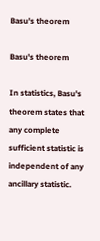Basu's theorem

Basu's theorem

In statistics, Basu's theorem states that any complete sufficient statistic is independent of any ancillary statistic.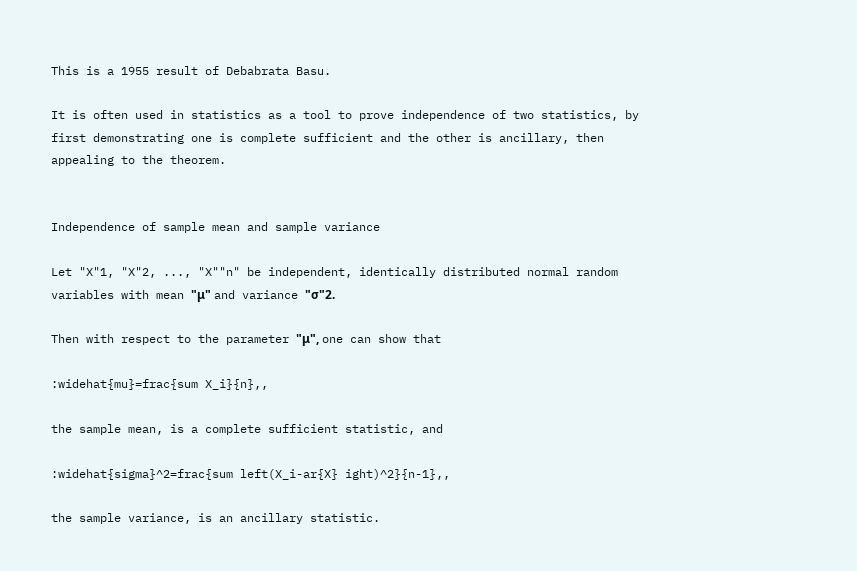This is a 1955 result of Debabrata Basu.

It is often used in statistics as a tool to prove independence of two statistics, by first demonstrating one is complete sufficient and the other is ancillary, then appealing to the theorem.


Independence of sample mean and sample variance

Let "X"1, "X"2, ..., "X""n" be independent, identically distributed normal random variables with mean "μ" and variance "σ"2.

Then with respect to the parameter "μ", one can show that

:widehat{mu}=frac{sum X_i}{n},,

the sample mean, is a complete sufficient statistic, and

:widehat{sigma}^2=frac{sum left(X_i-ar{X} ight)^2}{n-1},,

the sample variance, is an ancillary statistic.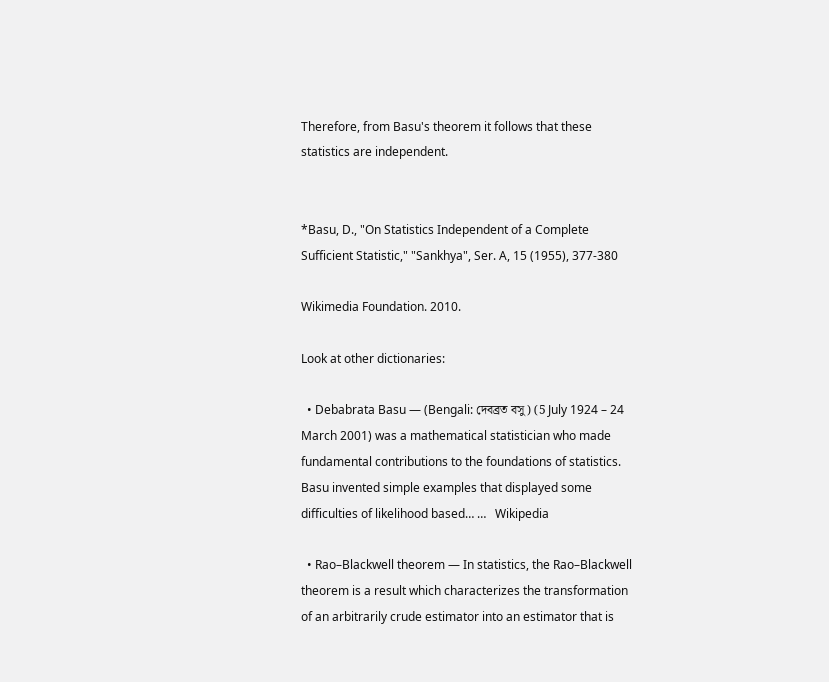Therefore, from Basu's theorem it follows that these statistics are independent.


*Basu, D., "On Statistics Independent of a Complete Sufficient Statistic," "Sankhya", Ser. A, 15 (1955), 377-380

Wikimedia Foundation. 2010.

Look at other dictionaries:

  • Debabrata Basu — (Bengali: দেবব্রত বসু) (5 July 1924 – 24 March 2001) was a mathematical statistician who made fundamental contributions to the foundations of statistics. Basu invented simple examples that displayed some difficulties of likelihood based… …   Wikipedia

  • Rao–Blackwell theorem — In statistics, the Rao–Blackwell theorem is a result which characterizes the transformation of an arbitrarily crude estimator into an estimator that is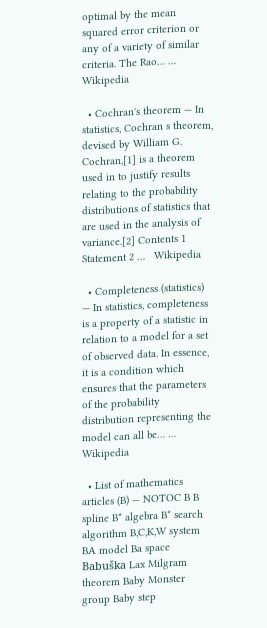optimal by the mean squared error criterion or any of a variety of similar criteria. The Rao… …   Wikipedia

  • Cochran's theorem — In statistics, Cochran s theorem, devised by William G. Cochran,[1] is a theorem used in to justify results relating to the probability distributions of statistics that are used in the analysis of variance.[2] Contents 1 Statement 2 …   Wikipedia

  • Completeness (statistics) — In statistics, completeness is a property of a statistic in relation to a model for a set of observed data. In essence, it is a condition which ensures that the parameters of the probability distribution representing the model can all be… …   Wikipedia

  • List of mathematics articles (B) — NOTOC B B spline B* algebra B* search algorithm B,C,K,W system BA model Ba space Babuška Lax Milgram theorem Baby Monster group Baby step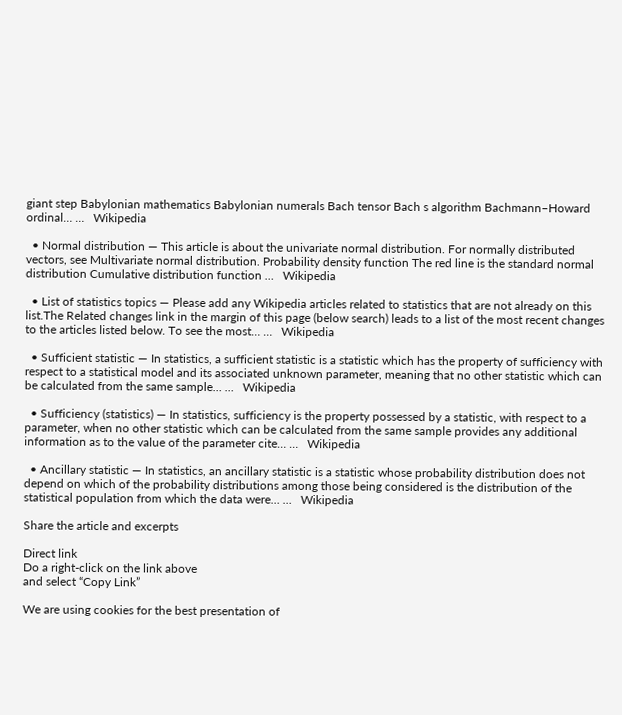giant step Babylonian mathematics Babylonian numerals Bach tensor Bach s algorithm Bachmann–Howard ordinal… …   Wikipedia

  • Normal distribution — This article is about the univariate normal distribution. For normally distributed vectors, see Multivariate normal distribution. Probability density function The red line is the standard normal distribution Cumulative distribution function …   Wikipedia

  • List of statistics topics — Please add any Wikipedia articles related to statistics that are not already on this list.The Related changes link in the margin of this page (below search) leads to a list of the most recent changes to the articles listed below. To see the most… …   Wikipedia

  • Sufficient statistic — In statistics, a sufficient statistic is a statistic which has the property of sufficiency with respect to a statistical model and its associated unknown parameter, meaning that no other statistic which can be calculated from the same sample… …   Wikipedia

  • Sufficiency (statistics) — In statistics, sufficiency is the property possessed by a statistic, with respect to a parameter, when no other statistic which can be calculated from the same sample provides any additional information as to the value of the parameter cite… …   Wikipedia

  • Ancillary statistic — In statistics, an ancillary statistic is a statistic whose probability distribution does not depend on which of the probability distributions among those being considered is the distribution of the statistical population from which the data were… …   Wikipedia

Share the article and excerpts

Direct link
Do a right-click on the link above
and select “Copy Link”

We are using cookies for the best presentation of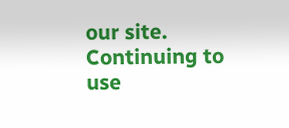our site. Continuing to use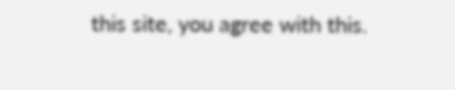this site, you agree with this.